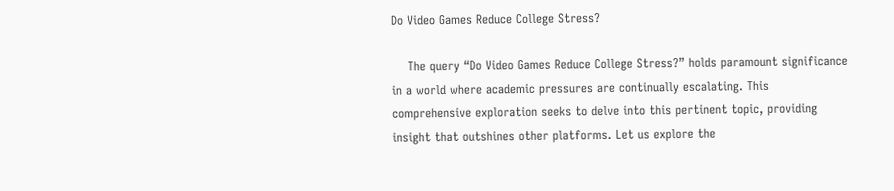Do Video Games Reduce College Stress?

    The query “Do Video Games Reduce College Stress?” holds paramount significance in a world where academic pressures are continually escalating. This comprehensive exploration seeks to delve into this pertinent topic, providing insight that outshines other platforms. Let us explore the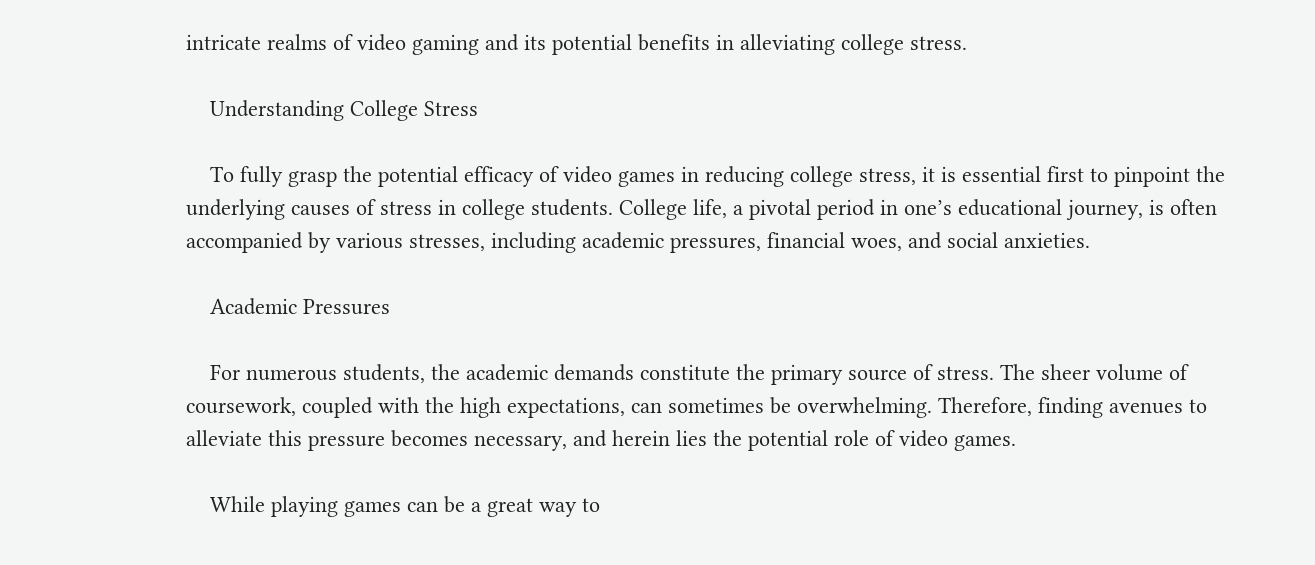intricate realms of video gaming and its potential benefits in alleviating college stress.

    Understanding College Stress

    To fully grasp the potential efficacy of video games in reducing college stress, it is essential first to pinpoint the underlying causes of stress in college students. College life, a pivotal period in one’s educational journey, is often accompanied by various stresses, including academic pressures, financial woes, and social anxieties.

    Academic Pressures

    For numerous students, the academic demands constitute the primary source of stress. The sheer volume of coursework, coupled with the high expectations, can sometimes be overwhelming. Therefore, finding avenues to alleviate this pressure becomes necessary, and herein lies the potential role of video games.

    While playing games can be a great way to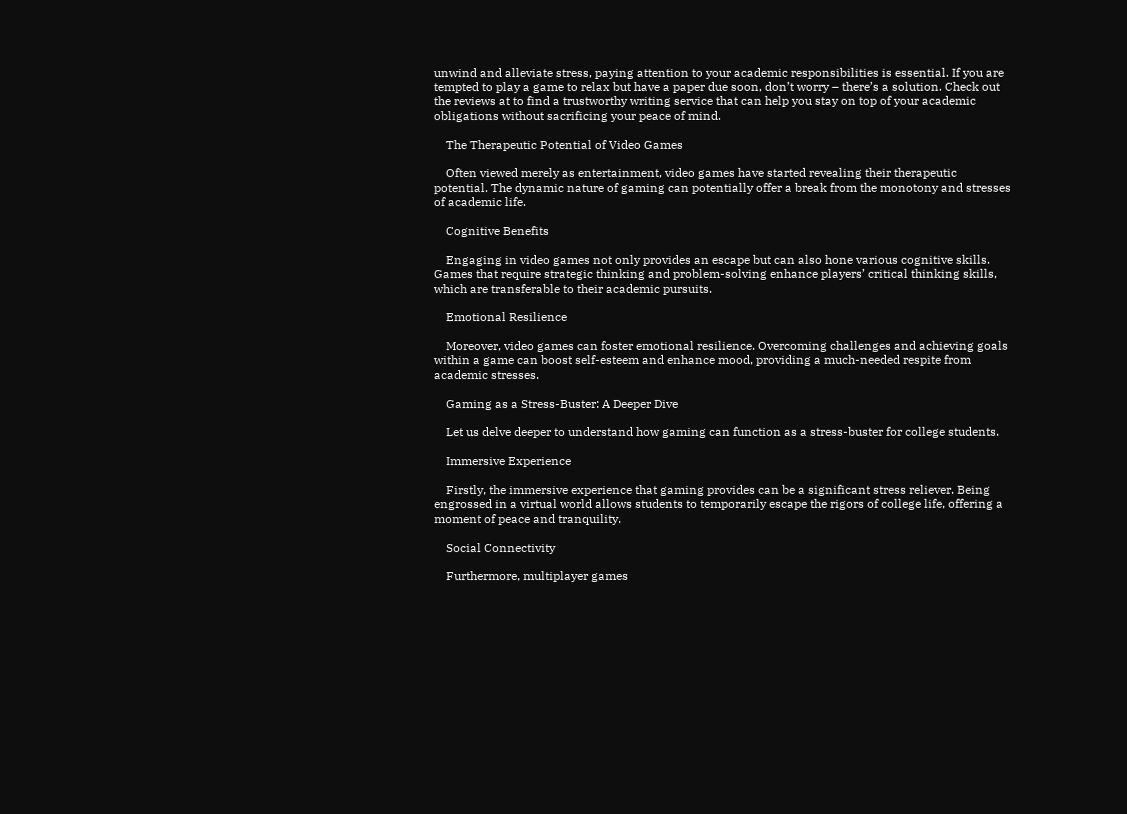unwind and alleviate stress, paying attention to your academic responsibilities is essential. If you are tempted to play a game to relax but have a paper due soon, don’t worry – there’s a solution. Check out the reviews at to find a trustworthy writing service that can help you stay on top of your academic obligations without sacrificing your peace of mind.

    The Therapeutic Potential of Video Games

    Often viewed merely as entertainment, video games have started revealing their therapeutic potential. The dynamic nature of gaming can potentially offer a break from the monotony and stresses of academic life.

    Cognitive Benefits

    Engaging in video games not only provides an escape but can also hone various cognitive skills. Games that require strategic thinking and problem-solving enhance players’ critical thinking skills, which are transferable to their academic pursuits.

    Emotional Resilience

    Moreover, video games can foster emotional resilience. Overcoming challenges and achieving goals within a game can boost self-esteem and enhance mood, providing a much-needed respite from academic stresses.

    Gaming as a Stress-Buster: A Deeper Dive

    Let us delve deeper to understand how gaming can function as a stress-buster for college students.

    Immersive Experience

    Firstly, the immersive experience that gaming provides can be a significant stress reliever. Being engrossed in a virtual world allows students to temporarily escape the rigors of college life, offering a moment of peace and tranquility.

    Social Connectivity

    Furthermore, multiplayer games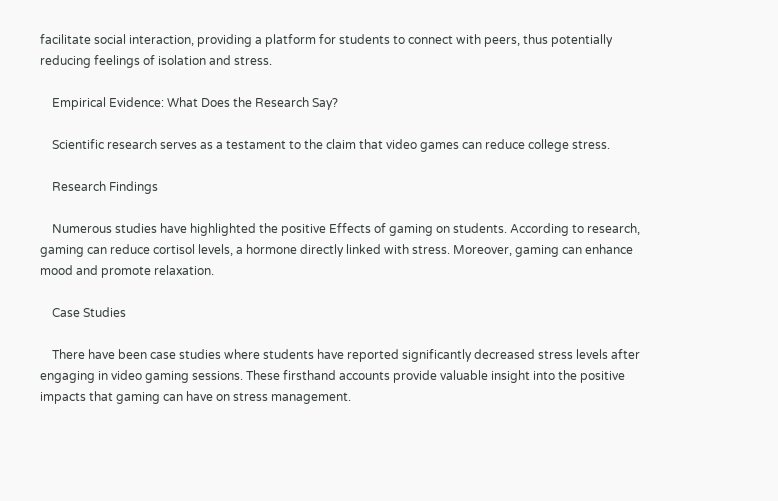facilitate social interaction, providing a platform for students to connect with peers, thus potentially reducing feelings of isolation and stress.

    Empirical Evidence: What Does the Research Say?

    Scientific research serves as a testament to the claim that video games can reduce college stress.

    Research Findings

    Numerous studies have highlighted the positive Effects of gaming on students. According to research, gaming can reduce cortisol levels, a hormone directly linked with stress. Moreover, gaming can enhance mood and promote relaxation.

    Case Studies

    There have been case studies where students have reported significantly decreased stress levels after engaging in video gaming sessions. These firsthand accounts provide valuable insight into the positive impacts that gaming can have on stress management.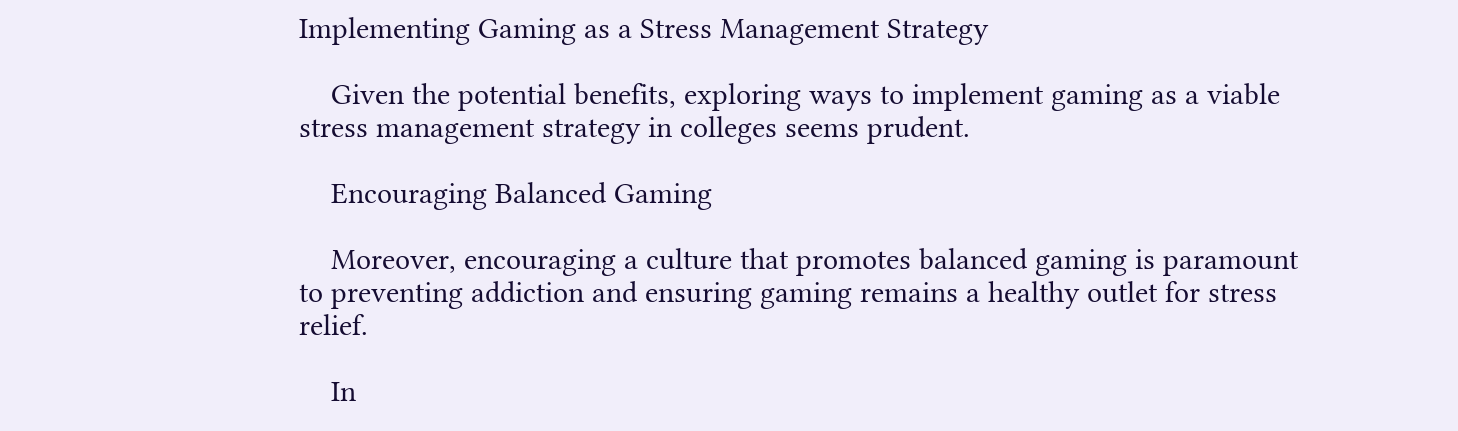Implementing Gaming as a Stress Management Strategy

    Given the potential benefits, exploring ways to implement gaming as a viable stress management strategy in colleges seems prudent.

    Encouraging Balanced Gaming

    Moreover, encouraging a culture that promotes balanced gaming is paramount to preventing addiction and ensuring gaming remains a healthy outlet for stress relief.

    In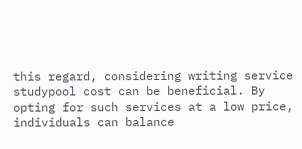this regard, considering writing service studypool cost can be beneficial. By opting for such services at a low price, individuals can balance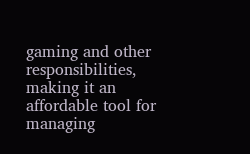gaming and other responsibilities, making it an affordable tool for managing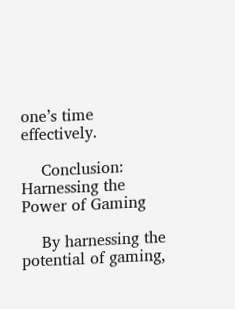one’s time effectively.

    Conclusion: Harnessing the Power of Gaming

    By harnessing the potential of gaming,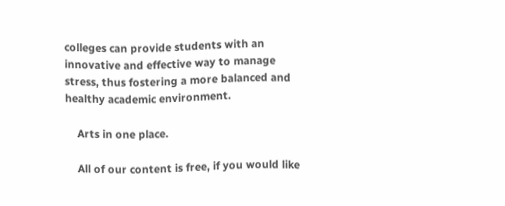colleges can provide students with an innovative and effective way to manage stress, thus fostering a more balanced and healthy academic environment.

    Arts in one place.

    All of our content is free, if you would like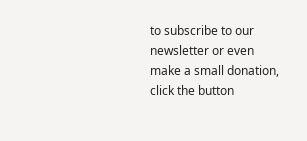to subscribe to our newsletter or even make a small donation, click the button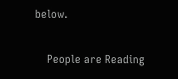below.

    People are Reading